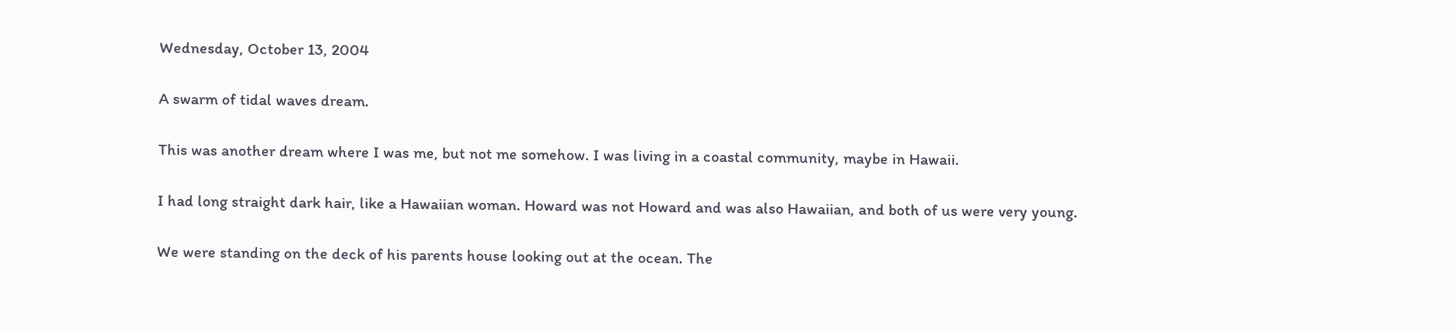Wednesday, October 13, 2004

A swarm of tidal waves dream.

This was another dream where I was me, but not me somehow. I was living in a coastal community, maybe in Hawaii.

I had long straight dark hair, like a Hawaiian woman. Howard was not Howard and was also Hawaiian, and both of us were very young.

We were standing on the deck of his parents house looking out at the ocean. The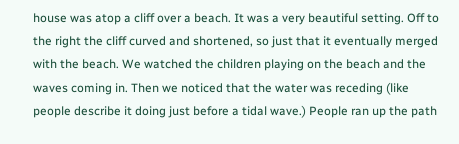house was atop a cliff over a beach. It was a very beautiful setting. Off to the right the cliff curved and shortened, so just that it eventually merged with the beach. We watched the children playing on the beach and the waves coming in. Then we noticed that the water was receding (like people describe it doing just before a tidal wave.) People ran up the path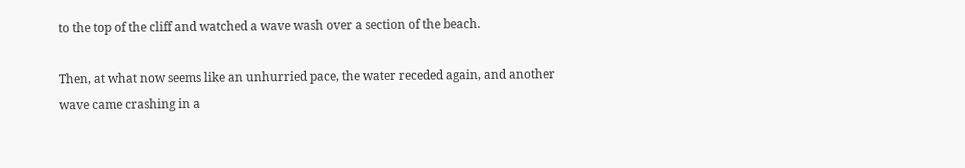to the top of the cliff and watched a wave wash over a section of the beach.

Then, at what now seems like an unhurried pace, the water receded again, and another wave came crashing in a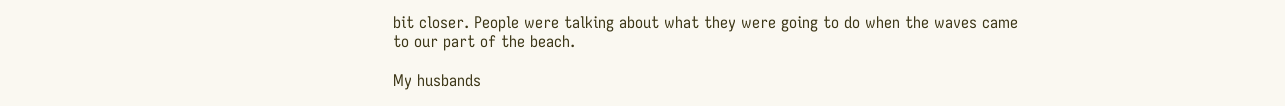bit closer. People were talking about what they were going to do when the waves came to our part of the beach.

My husbands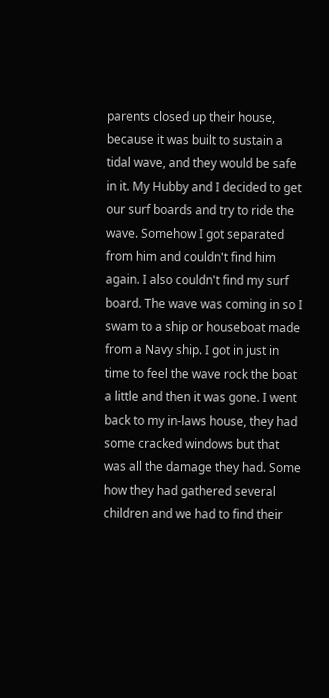parents closed up their house, because it was built to sustain a tidal wave, and they would be safe in it. My Hubby and I decided to get our surf boards and try to ride the wave. Somehow I got separated from him and couldn't find him again. I also couldn't find my surf board. The wave was coming in so I swam to a ship or houseboat made from a Navy ship. I got in just in time to feel the wave rock the boat a little and then it was gone. I went back to my in-laws house, they had some cracked windows but that was all the damage they had. Some how they had gathered several children and we had to find their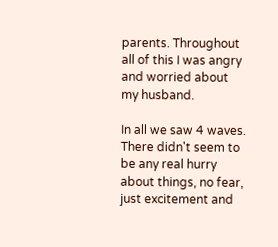parents. Throughout all of this I was angry and worried about my husband.

In all we saw 4 waves. There didn't seem to be any real hurry about things, no fear, just excitement and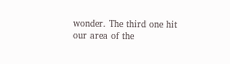wonder. The third one hit our area of the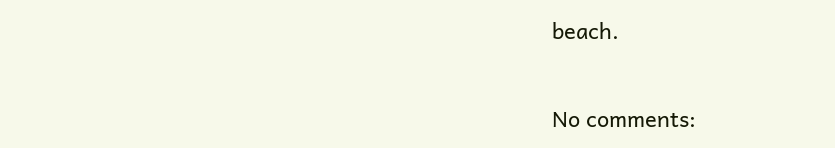beach.

No comments: